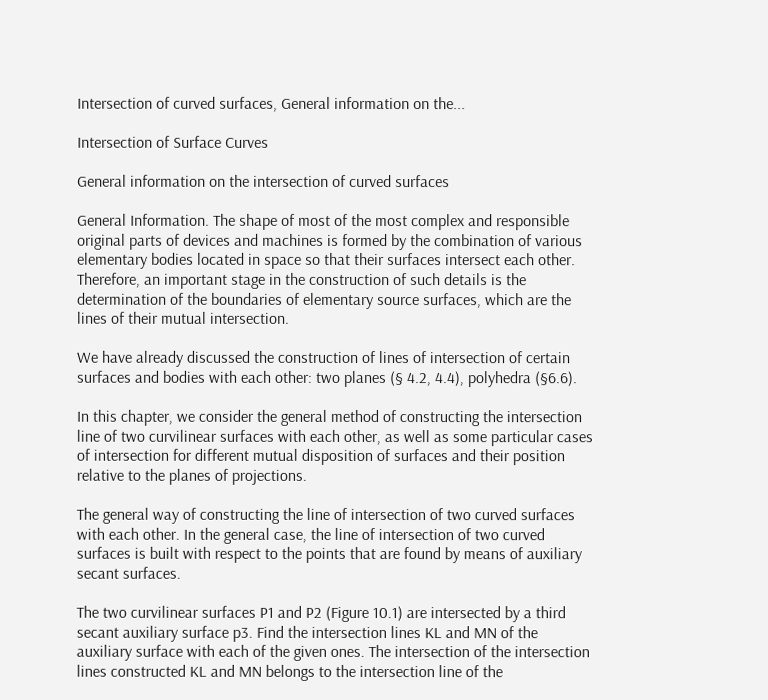Intersection of curved surfaces, General information on the...

Intersection of Surface Curves

General information on the intersection of curved surfaces

General Information. The shape of most of the most complex and responsible original parts of devices and machines is formed by the combination of various elementary bodies located in space so that their surfaces intersect each other. Therefore, an important stage in the construction of such details is the determination of the boundaries of elementary source surfaces, which are the lines of their mutual intersection.

We have already discussed the construction of lines of intersection of certain surfaces and bodies with each other: two planes (§ 4.2, 4.4), polyhedra (§6.6).

In this chapter, we consider the general method of constructing the intersection line of two curvilinear surfaces with each other, as well as some particular cases of intersection for different mutual disposition of surfaces and their position relative to the planes of projections.

The general way of constructing the line of intersection of two curved surfaces with each other. In the general case, the line of intersection of two curved surfaces is built with respect to the points that are found by means of auxiliary secant surfaces.

The two curvilinear surfaces P1 and P2 (Figure 10.1) are intersected by a third secant auxiliary surface p3. Find the intersection lines KL and MN of the auxiliary surface with each of the given ones. The intersection of the intersection lines constructed KL and MN belongs to the intersection line of the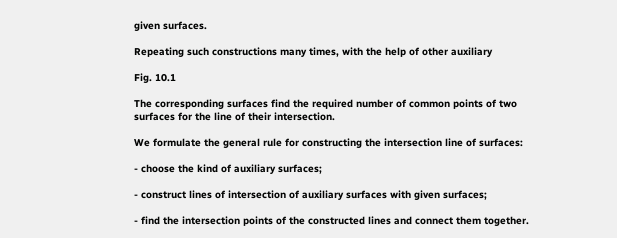given surfaces.

Repeating such constructions many times, with the help of other auxiliary

Fig. 10.1

The corresponding surfaces find the required number of common points of two surfaces for the line of their intersection.

We formulate the general rule for constructing the intersection line of surfaces:

- choose the kind of auxiliary surfaces;

- construct lines of intersection of auxiliary surfaces with given surfaces;

- find the intersection points of the constructed lines and connect them together.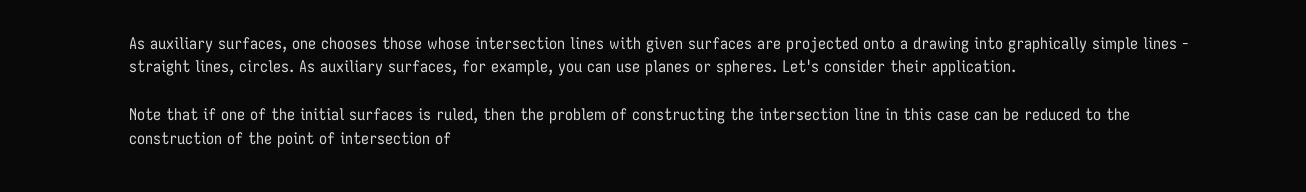As auxiliary surfaces, one chooses those whose intersection lines with given surfaces are projected onto a drawing into graphically simple lines - straight lines, circles. As auxiliary surfaces, for example, you can use planes or spheres. Let's consider their application.

Note that if one of the initial surfaces is ruled, then the problem of constructing the intersection line in this case can be reduced to the construction of the point of intersection of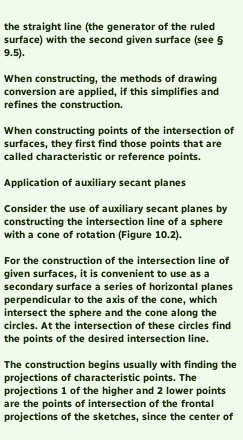the straight line (the generator of the ruled surface) with the second given surface (see § 9.5).

When constructing, the methods of drawing conversion are applied, if this simplifies and refines the construction.

When constructing points of the intersection of surfaces, they first find those points that are called characteristic or reference points.

Application of auxiliary secant planes

Consider the use of auxiliary secant planes by constructing the intersection line of a sphere with a cone of rotation (Figure 10.2).

For the construction of the intersection line of given surfaces, it is convenient to use as a secondary surface a series of horizontal planes perpendicular to the axis of the cone, which intersect the sphere and the cone along the circles. At the intersection of these circles find the points of the desired intersection line.

The construction begins usually with finding the projections of characteristic points. The projections 1 of the higher and 2 lower points are the points of intersection of the frontal projections of the sketches, since the center of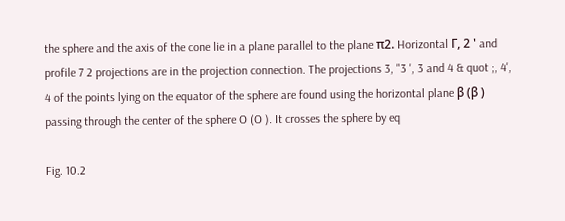the sphere and the axis of the cone lie in a plane parallel to the plane π2. Horizontal Г, 2 ' and profile 7 2 projections are in the projection connection. The projections 3, "3 ', 3 and 4 & quot ;, 4', 4 of the points lying on the equator of the sphere are found using the horizontal plane β (β ) passing through the center of the sphere O (O ). It crosses the sphere by eq

Fig. 10.2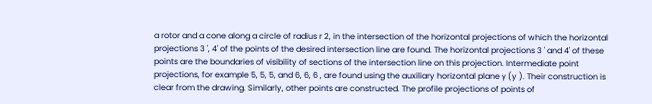a rotor and a cone along a circle of radius r 2, in the intersection of the horizontal projections of which the horizontal projections 3 ', 4' of the points of the desired intersection line are found. The horizontal projections 3 ' and 4' of these points are the boundaries of visibility of sections of the intersection line on this projection. Intermediate point projections, for example 5, 5, 5, and 6, 6, 6 , are found using the auxiliary horizontal plane γ (y ). Their construction is clear from the drawing. Similarly, other points are constructed. The profile projections of points of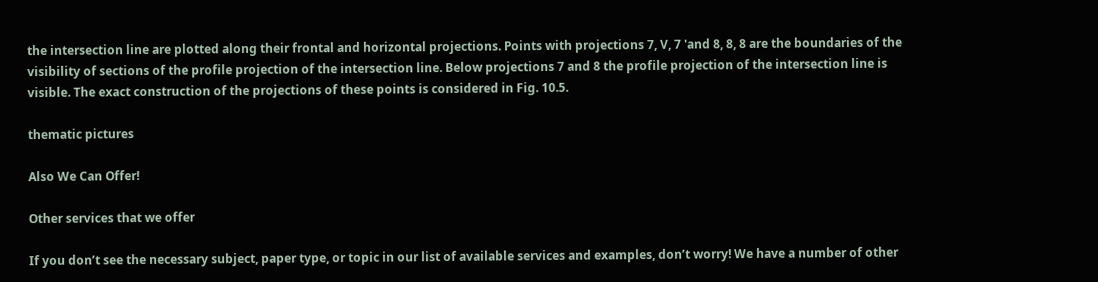the intersection line are plotted along their frontal and horizontal projections. Points with projections 7, V, 7 'and 8, 8, 8 are the boundaries of the visibility of sections of the profile projection of the intersection line. Below projections 7 and 8 the profile projection of the intersection line is visible. The exact construction of the projections of these points is considered in Fig. 10.5.

thematic pictures

Also We Can Offer!

Other services that we offer

If you don’t see the necessary subject, paper type, or topic in our list of available services and examples, don’t worry! We have a number of other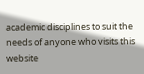academic disciplines to suit the needs of anyone who visits this website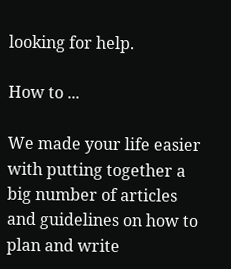looking for help.

How to ...

We made your life easier with putting together a big number of articles and guidelines on how to plan and write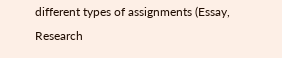different types of assignments (Essay, Research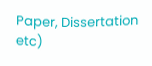Paper, Dissertation etc)